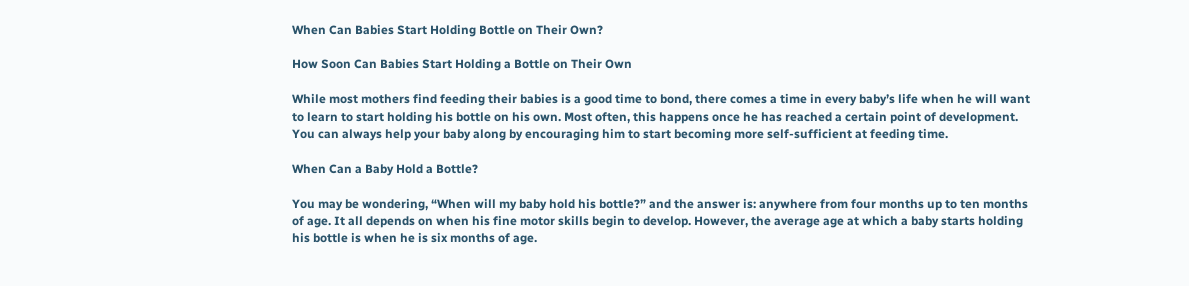When Can Babies Start Holding Bottle on Their Own?

How Soon Can Babies Start Holding a Bottle on Their Own

While most mothers find feeding their babies is a good time to bond, there comes a time in every baby’s life when he will want to learn to start holding his bottle on his own. Most often, this happens once he has reached a certain point of development. You can always help your baby along by encouraging him to start becoming more self-sufficient at feeding time.

When Can a Baby Hold a Bottle?

You may be wondering, “When will my baby hold his bottle?” and the answer is: anywhere from four months up to ten months of age. It all depends on when his fine motor skills begin to develop. However, the average age at which a baby starts holding his bottle is when he is six months of age.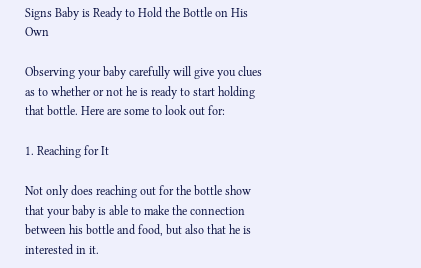Signs Baby is Ready to Hold the Bottle on His Own

Observing your baby carefully will give you clues as to whether or not he is ready to start holding that bottle. Here are some to look out for:

1. Reaching for It

Not only does reaching out for the bottle show that your baby is able to make the connection between his bottle and food, but also that he is interested in it.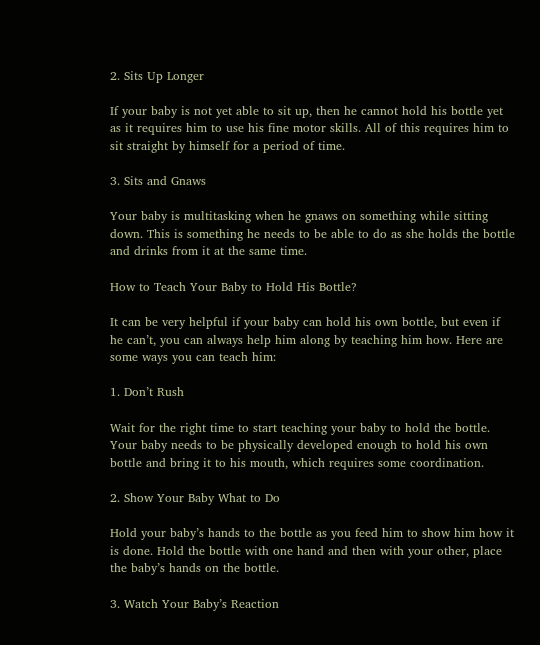2. Sits Up Longer

If your baby is not yet able to sit up, then he cannot hold his bottle yet as it requires him to use his fine motor skills. All of this requires him to sit straight by himself for a period of time.

3. Sits and Gnaws

Your baby is multitasking when he gnaws on something while sitting down. This is something he needs to be able to do as she holds the bottle and drinks from it at the same time.

How to Teach Your Baby to Hold His Bottle?

It can be very helpful if your baby can hold his own bottle, but even if he can’t, you can always help him along by teaching him how. Here are some ways you can teach him:

1. Don’t Rush

Wait for the right time to start teaching your baby to hold the bottle. Your baby needs to be physically developed enough to hold his own bottle and bring it to his mouth, which requires some coordination.

2. Show Your Baby What to Do

Hold your baby’s hands to the bottle as you feed him to show him how it is done. Hold the bottle with one hand and then with your other, place the baby’s hands on the bottle.

3. Watch Your Baby’s Reaction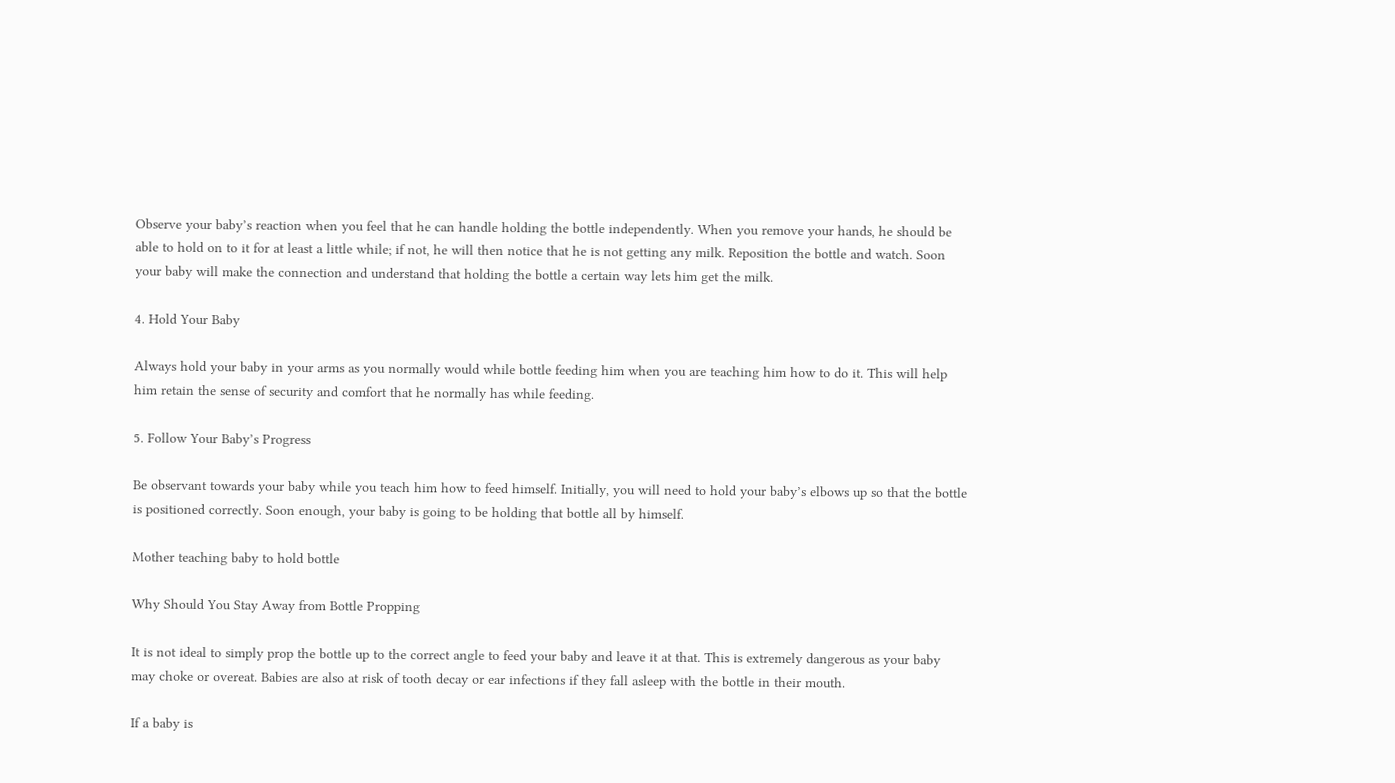Observe your baby’s reaction when you feel that he can handle holding the bottle independently. When you remove your hands, he should be able to hold on to it for at least a little while; if not, he will then notice that he is not getting any milk. Reposition the bottle and watch. Soon your baby will make the connection and understand that holding the bottle a certain way lets him get the milk.

4. Hold Your Baby

Always hold your baby in your arms as you normally would while bottle feeding him when you are teaching him how to do it. This will help him retain the sense of security and comfort that he normally has while feeding.

5. Follow Your Baby’s Progress

Be observant towards your baby while you teach him how to feed himself. Initially, you will need to hold your baby’s elbows up so that the bottle is positioned correctly. Soon enough, your baby is going to be holding that bottle all by himself.

Mother teaching baby to hold bottle

Why Should You Stay Away from Bottle Propping

It is not ideal to simply prop the bottle up to the correct angle to feed your baby and leave it at that. This is extremely dangerous as your baby may choke or overeat. Babies are also at risk of tooth decay or ear infections if they fall asleep with the bottle in their mouth.

If a baby is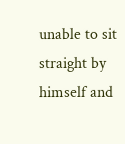unable to sit straight by himself and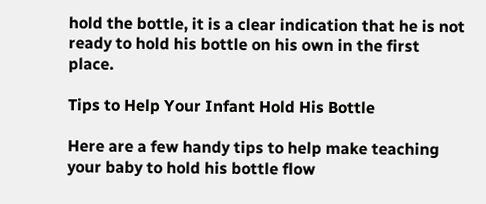hold the bottle, it is a clear indication that he is not ready to hold his bottle on his own in the first place.

Tips to Help Your Infant Hold His Bottle

Here are a few handy tips to help make teaching your baby to hold his bottle flow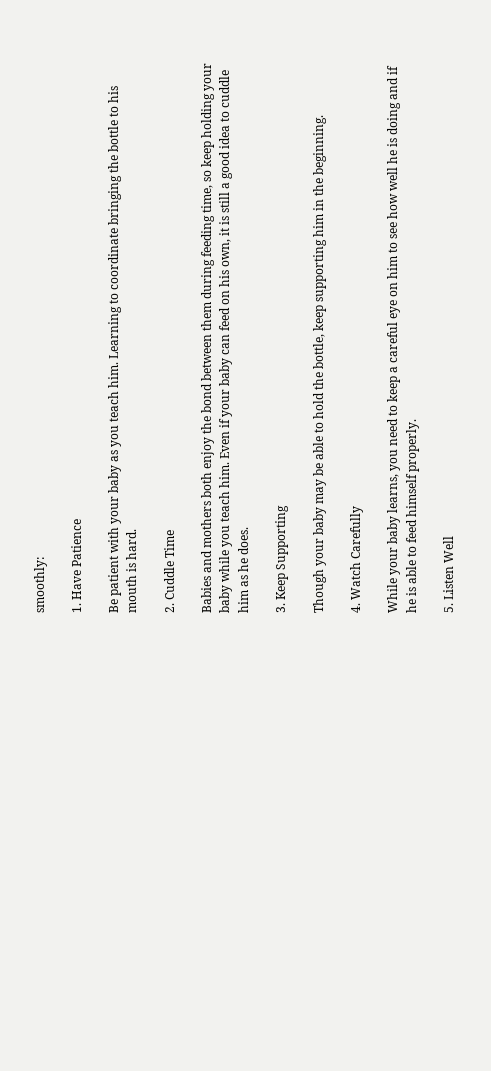smoothly:

1. Have Patience

Be patient with your baby as you teach him. Learning to coordinate bringing the bottle to his mouth is hard.

2. Cuddle Time

Babies and mothers both enjoy the bond between them during feeding time, so keep holding your baby while you teach him. Even if your baby can feed on his own, it is still a good idea to cuddle him as he does.

3. Keep Supporting

Though your baby may be able to hold the bottle, keep supporting him in the beginning.

4. Watch Carefully

While your baby learns, you need to keep a careful eye on him to see how well he is doing and if he is able to feed himself properly.

5. Listen Well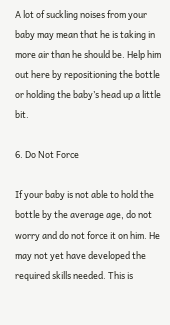A lot of suckling noises from your baby may mean that he is taking in more air than he should be. Help him out here by repositioning the bottle or holding the baby’s head up a little bit.

6. Do Not Force

If your baby is not able to hold the bottle by the average age, do not worry and do not force it on him. He may not yet have developed the required skills needed. This is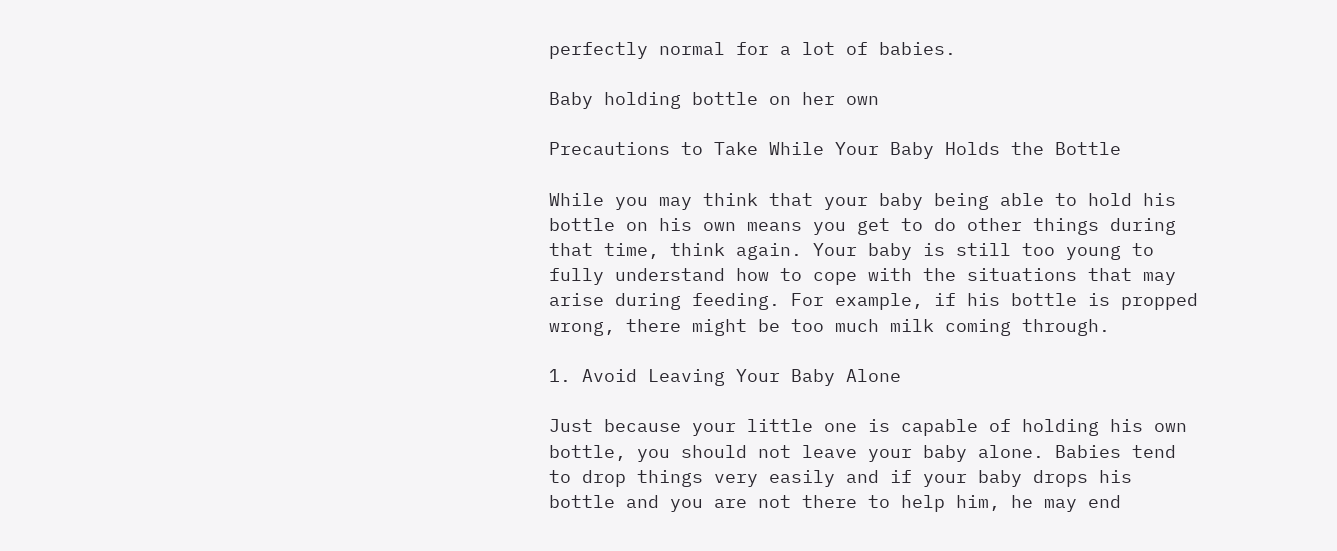perfectly normal for a lot of babies.

Baby holding bottle on her own

Precautions to Take While Your Baby Holds the Bottle

While you may think that your baby being able to hold his bottle on his own means you get to do other things during that time, think again. Your baby is still too young to fully understand how to cope with the situations that may arise during feeding. For example, if his bottle is propped wrong, there might be too much milk coming through.

1. Avoid Leaving Your Baby Alone

Just because your little one is capable of holding his own bottle, you should not leave your baby alone. Babies tend to drop things very easily and if your baby drops his bottle and you are not there to help him, he may end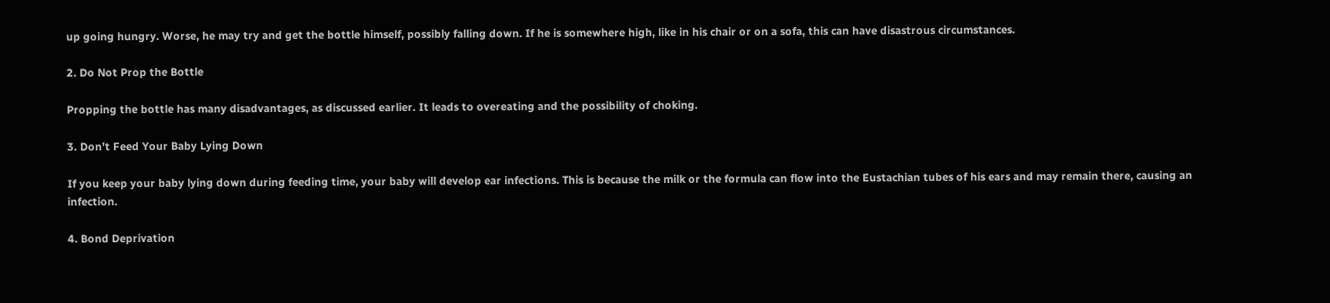up going hungry. Worse, he may try and get the bottle himself, possibly falling down. If he is somewhere high, like in his chair or on a sofa, this can have disastrous circumstances.

2. Do Not Prop the Bottle

Propping the bottle has many disadvantages, as discussed earlier. It leads to overeating and the possibility of choking.

3. Don’t Feed Your Baby Lying Down

If you keep your baby lying down during feeding time, your baby will develop ear infections. This is because the milk or the formula can flow into the Eustachian tubes of his ears and may remain there, causing an infection.

4. Bond Deprivation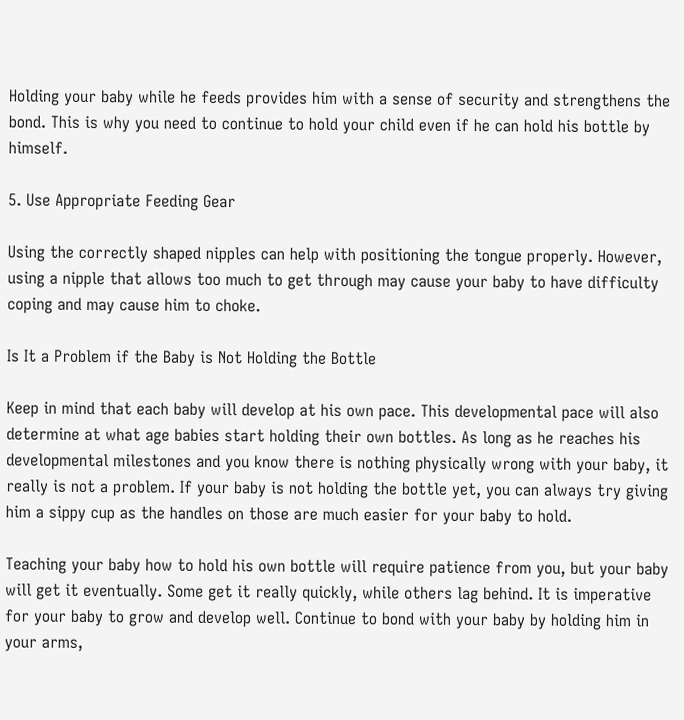Holding your baby while he feeds provides him with a sense of security and strengthens the bond. This is why you need to continue to hold your child even if he can hold his bottle by himself.

5. Use Appropriate Feeding Gear

Using the correctly shaped nipples can help with positioning the tongue properly. However, using a nipple that allows too much to get through may cause your baby to have difficulty coping and may cause him to choke.

Is It a Problem if the Baby is Not Holding the Bottle

Keep in mind that each baby will develop at his own pace. This developmental pace will also determine at what age babies start holding their own bottles. As long as he reaches his developmental milestones and you know there is nothing physically wrong with your baby, it really is not a problem. If your baby is not holding the bottle yet, you can always try giving him a sippy cup as the handles on those are much easier for your baby to hold.

Teaching your baby how to hold his own bottle will require patience from you, but your baby will get it eventually. Some get it really quickly, while others lag behind. It is imperative for your baby to grow and develop well. Continue to bond with your baby by holding him in your arms,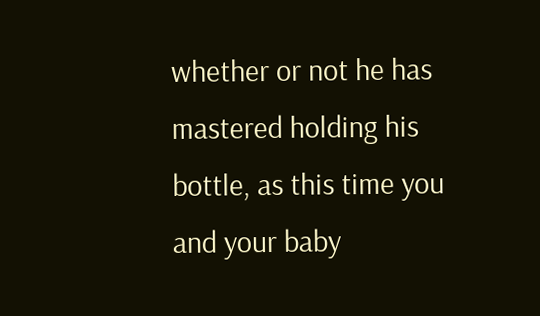whether or not he has mastered holding his bottle, as this time you and your baby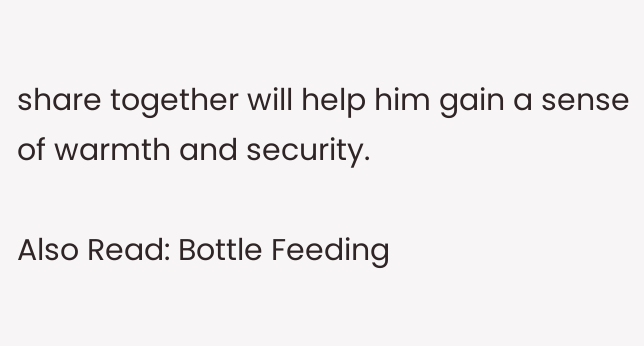share together will help him gain a sense of warmth and security.

Also Read: Bottle Feeding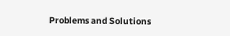Problems and Solutions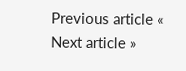Previous article «
Next article »